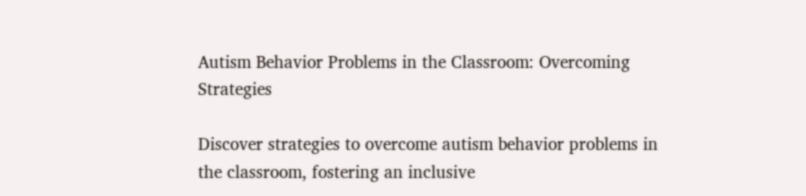Autism Behavior Problems in the Classroom: Overcoming Strategies

Discover strategies to overcome autism behavior problems in the classroom, fostering an inclusive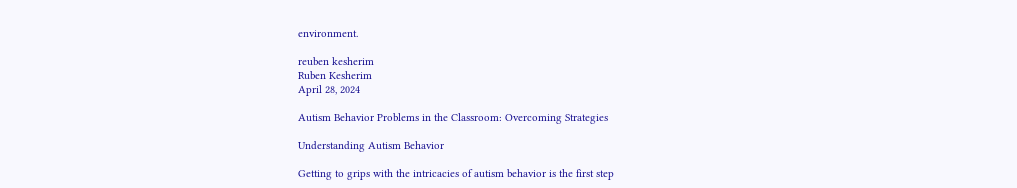environment.

reuben kesherim
Ruben Kesherim
April 28, 2024

Autism Behavior Problems in the Classroom: Overcoming Strategies

Understanding Autism Behavior

Getting to grips with the intricacies of autism behavior is the first step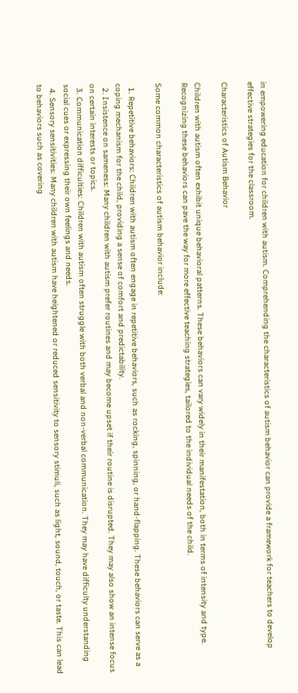in empowering education for children with autism. Comprehending the characteristics of autism behavior can provide a framework for teachers to develop effective strategies for the classroom.

Characteristics of Autism Behavior

Children with autism often exhibit unique behavioral patterns. These behaviors can vary widely in their manifestation, both in terms of intensity and type. Recognizing these behaviors can pave the way for more effective teaching strategies, tailored to the individual needs of the child.

Some common characteristics of autism behavior include:

  1. Repetitive behaviors: Children with autism often engage in repetitive behaviors, such as rocking, spinning, or hand-flapping. These behaviors can serve as a coping mechanism for the child, providing a sense of comfort and predictability.
  2. Insistence on sameness: Many children with autism prefer routines and may become upset if their routine is disrupted. They may also show an intense focus on certain interests or topics.
  3. Communication difficulties: Children with autism often struggle with both verbal and non-verbal communication. They may have difficulty understanding social cues or expressing their own feelings and needs.
  4. Sensory sensitivities: Many children with autism have heightened or reduced sensitivity to sensory stimuli, such as light, sound, touch, or taste. This can lead to behaviors such as covering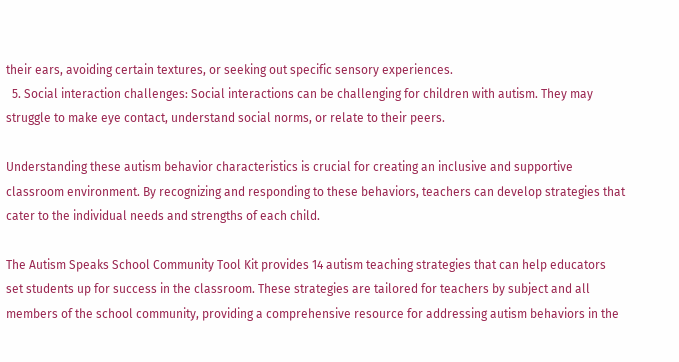their ears, avoiding certain textures, or seeking out specific sensory experiences.
  5. Social interaction challenges: Social interactions can be challenging for children with autism. They may struggle to make eye contact, understand social norms, or relate to their peers.

Understanding these autism behavior characteristics is crucial for creating an inclusive and supportive classroom environment. By recognizing and responding to these behaviors, teachers can develop strategies that cater to the individual needs and strengths of each child.

The Autism Speaks School Community Tool Kit provides 14 autism teaching strategies that can help educators set students up for success in the classroom. These strategies are tailored for teachers by subject and all members of the school community, providing a comprehensive resource for addressing autism behaviors in the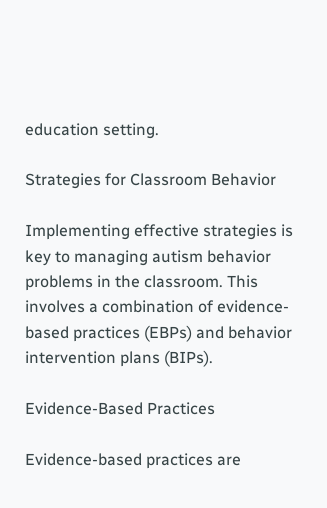education setting.

Strategies for Classroom Behavior

Implementing effective strategies is key to managing autism behavior problems in the classroom. This involves a combination of evidence-based practices (EBPs) and behavior intervention plans (BIPs).

Evidence-Based Practices

Evidence-based practices are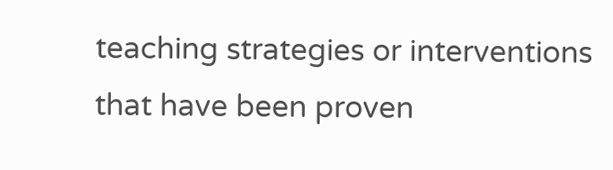teaching strategies or interventions that have been proven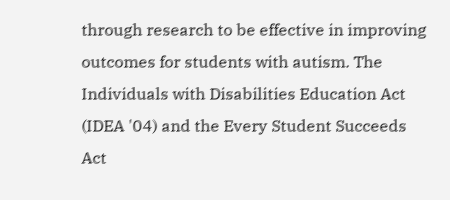through research to be effective in improving outcomes for students with autism. The Individuals with Disabilities Education Act (IDEA '04) and the Every Student Succeeds Act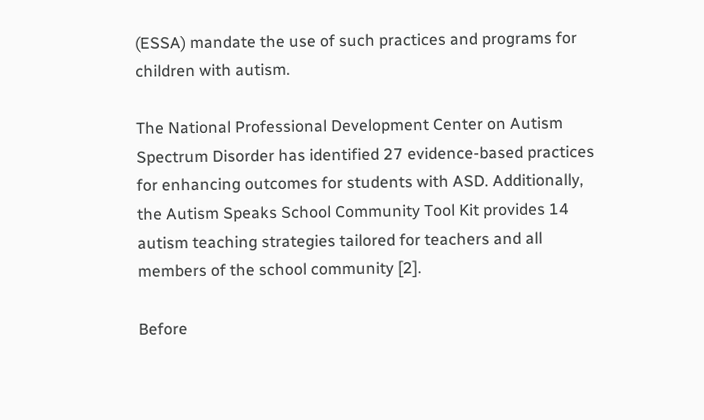(ESSA) mandate the use of such practices and programs for children with autism.

The National Professional Development Center on Autism Spectrum Disorder has identified 27 evidence-based practices for enhancing outcomes for students with ASD. Additionally, the Autism Speaks School Community Tool Kit provides 14 autism teaching strategies tailored for teachers and all members of the school community [2].

Before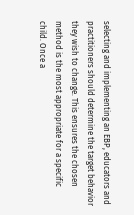selecting and implementing an EBP, educators and practitioners should determine the target behavior they wish to change. This ensures the chosen method is the most appropriate for a specific child. Once a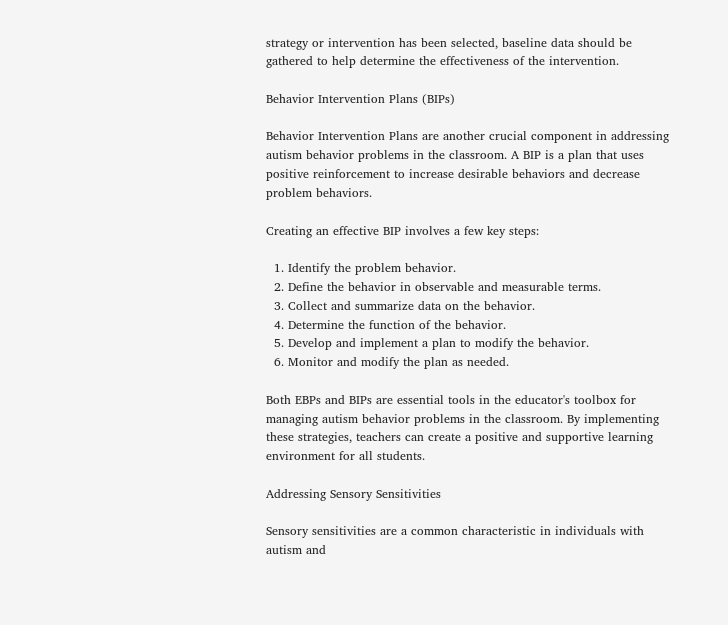strategy or intervention has been selected, baseline data should be gathered to help determine the effectiveness of the intervention.

Behavior Intervention Plans (BIPs)

Behavior Intervention Plans are another crucial component in addressing autism behavior problems in the classroom. A BIP is a plan that uses positive reinforcement to increase desirable behaviors and decrease problem behaviors.

Creating an effective BIP involves a few key steps:

  1. Identify the problem behavior.
  2. Define the behavior in observable and measurable terms.
  3. Collect and summarize data on the behavior.
  4. Determine the function of the behavior.
  5. Develop and implement a plan to modify the behavior.
  6. Monitor and modify the plan as needed.

Both EBPs and BIPs are essential tools in the educator's toolbox for managing autism behavior problems in the classroom. By implementing these strategies, teachers can create a positive and supportive learning environment for all students.

Addressing Sensory Sensitivities

Sensory sensitivities are a common characteristic in individuals with autism and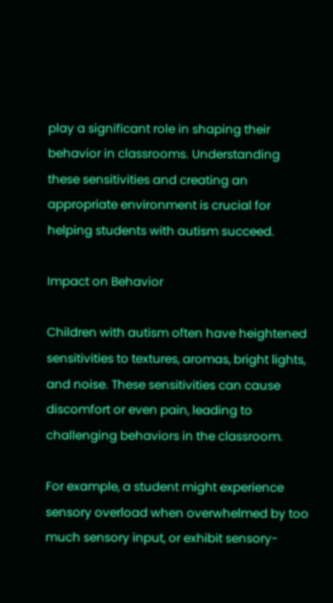play a significant role in shaping their behavior in classrooms. Understanding these sensitivities and creating an appropriate environment is crucial for helping students with autism succeed.

Impact on Behavior

Children with autism often have heightened sensitivities to textures, aromas, bright lights, and noise. These sensitivities can cause discomfort or even pain, leading to challenging behaviors in the classroom.

For example, a student might experience sensory overload when overwhelmed by too much sensory input, or exhibit sensory-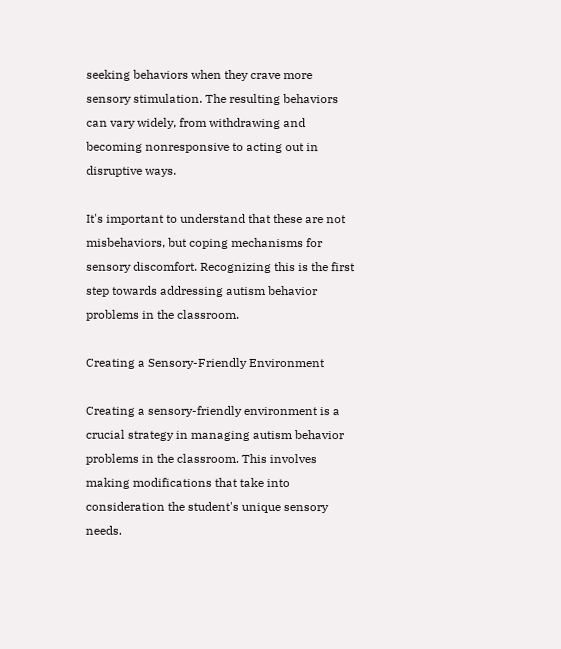seeking behaviors when they crave more sensory stimulation. The resulting behaviors can vary widely, from withdrawing and becoming nonresponsive to acting out in disruptive ways.

It's important to understand that these are not misbehaviors, but coping mechanisms for sensory discomfort. Recognizing this is the first step towards addressing autism behavior problems in the classroom.

Creating a Sensory-Friendly Environment

Creating a sensory-friendly environment is a crucial strategy in managing autism behavior problems in the classroom. This involves making modifications that take into consideration the student's unique sensory needs.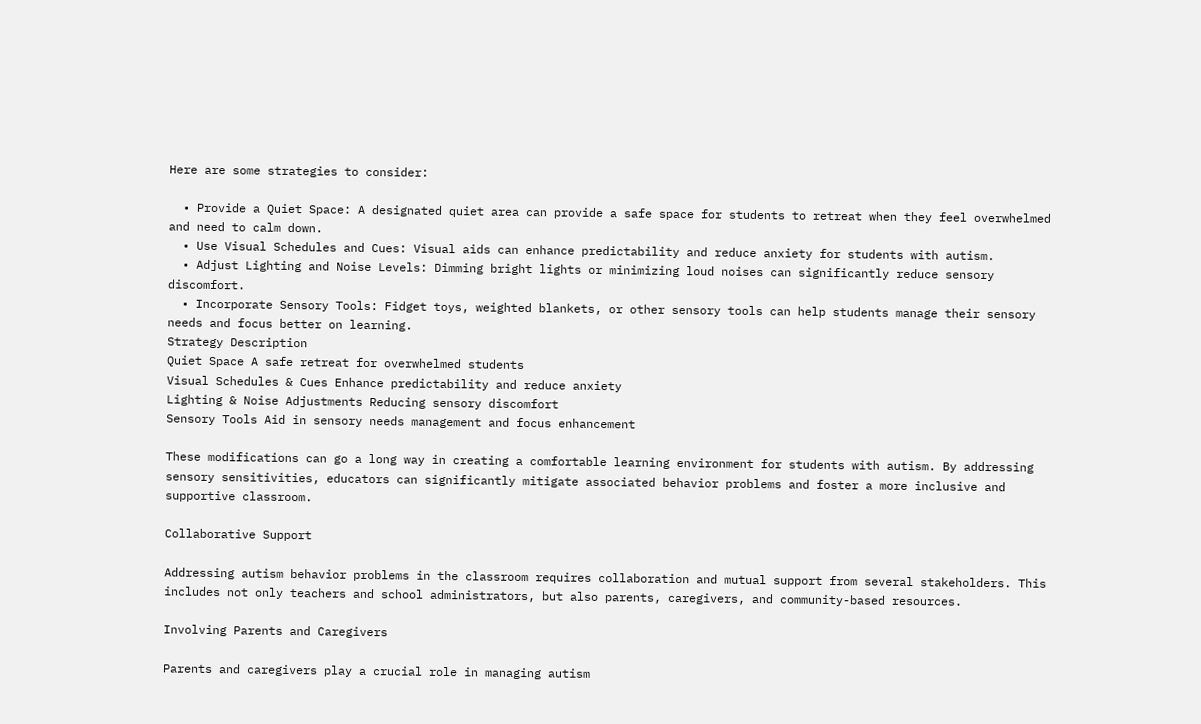Here are some strategies to consider:

  • Provide a Quiet Space: A designated quiet area can provide a safe space for students to retreat when they feel overwhelmed and need to calm down.
  • Use Visual Schedules and Cues: Visual aids can enhance predictability and reduce anxiety for students with autism.
  • Adjust Lighting and Noise Levels: Dimming bright lights or minimizing loud noises can significantly reduce sensory discomfort.
  • Incorporate Sensory Tools: Fidget toys, weighted blankets, or other sensory tools can help students manage their sensory needs and focus better on learning.
Strategy Description
Quiet Space A safe retreat for overwhelmed students
Visual Schedules & Cues Enhance predictability and reduce anxiety
Lighting & Noise Adjustments Reducing sensory discomfort
Sensory Tools Aid in sensory needs management and focus enhancement

These modifications can go a long way in creating a comfortable learning environment for students with autism. By addressing sensory sensitivities, educators can significantly mitigate associated behavior problems and foster a more inclusive and supportive classroom.

Collaborative Support

Addressing autism behavior problems in the classroom requires collaboration and mutual support from several stakeholders. This includes not only teachers and school administrators, but also parents, caregivers, and community-based resources.

Involving Parents and Caregivers

Parents and caregivers play a crucial role in managing autism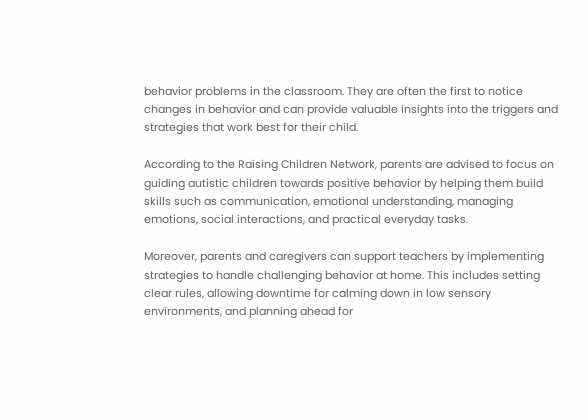behavior problems in the classroom. They are often the first to notice changes in behavior and can provide valuable insights into the triggers and strategies that work best for their child.

According to the Raising Children Network, parents are advised to focus on guiding autistic children towards positive behavior by helping them build skills such as communication, emotional understanding, managing emotions, social interactions, and practical everyday tasks.

Moreover, parents and caregivers can support teachers by implementing strategies to handle challenging behavior at home. This includes setting clear rules, allowing downtime for calming down in low sensory environments, and planning ahead for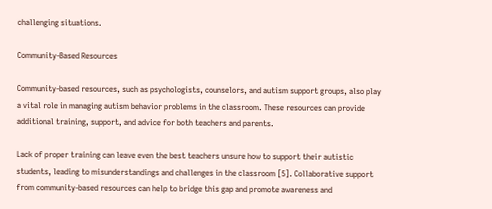challenging situations.

Community-Based Resources

Community-based resources, such as psychologists, counselors, and autism support groups, also play a vital role in managing autism behavior problems in the classroom. These resources can provide additional training, support, and advice for both teachers and parents.

Lack of proper training can leave even the best teachers unsure how to support their autistic students, leading to misunderstandings and challenges in the classroom [5]. Collaborative support from community-based resources can help to bridge this gap and promote awareness and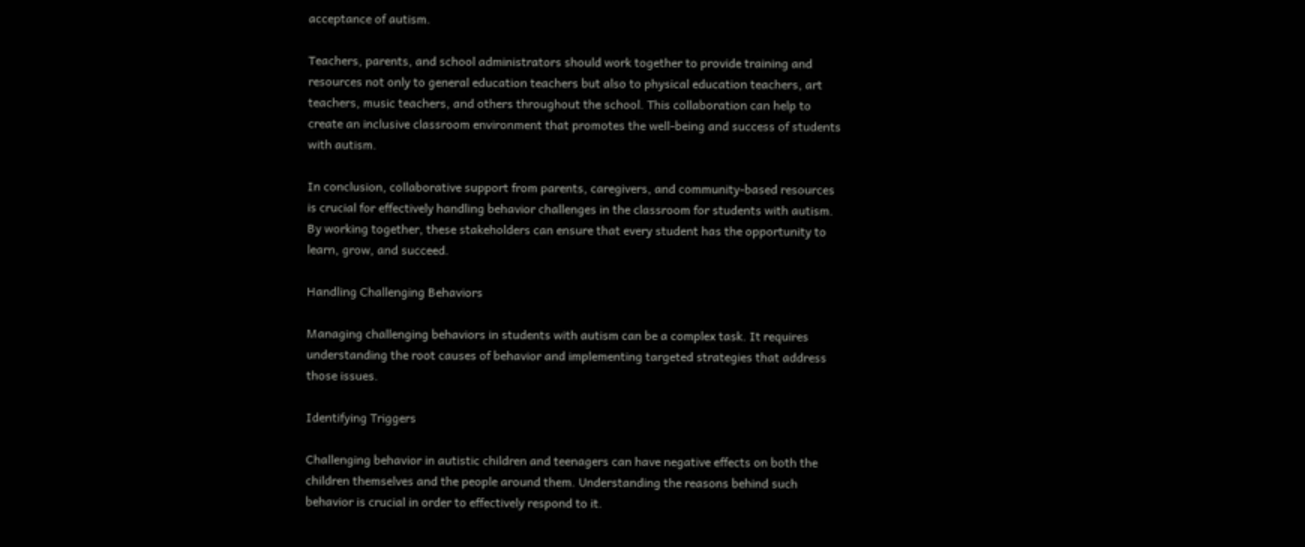acceptance of autism.

Teachers, parents, and school administrators should work together to provide training and resources not only to general education teachers but also to physical education teachers, art teachers, music teachers, and others throughout the school. This collaboration can help to create an inclusive classroom environment that promotes the well-being and success of students with autism.

In conclusion, collaborative support from parents, caregivers, and community-based resources is crucial for effectively handling behavior challenges in the classroom for students with autism. By working together, these stakeholders can ensure that every student has the opportunity to learn, grow, and succeed.

Handling Challenging Behaviors

Managing challenging behaviors in students with autism can be a complex task. It requires understanding the root causes of behavior and implementing targeted strategies that address those issues.

Identifying Triggers

Challenging behavior in autistic children and teenagers can have negative effects on both the children themselves and the people around them. Understanding the reasons behind such behavior is crucial in order to effectively respond to it.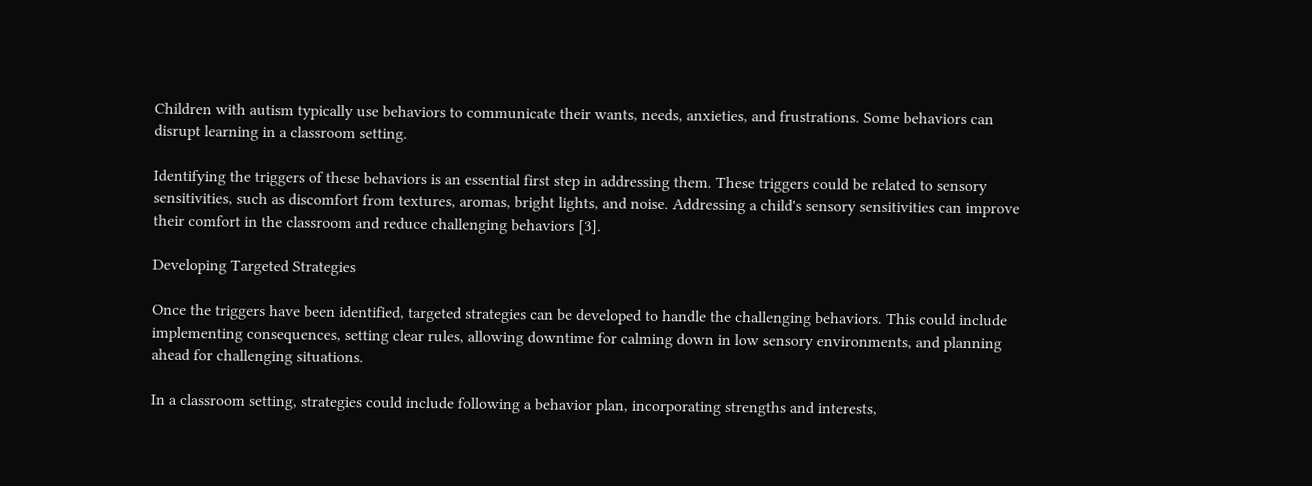Children with autism typically use behaviors to communicate their wants, needs, anxieties, and frustrations. Some behaviors can disrupt learning in a classroom setting.

Identifying the triggers of these behaviors is an essential first step in addressing them. These triggers could be related to sensory sensitivities, such as discomfort from textures, aromas, bright lights, and noise. Addressing a child's sensory sensitivities can improve their comfort in the classroom and reduce challenging behaviors [3].

Developing Targeted Strategies

Once the triggers have been identified, targeted strategies can be developed to handle the challenging behaviors. This could include implementing consequences, setting clear rules, allowing downtime for calming down in low sensory environments, and planning ahead for challenging situations.

In a classroom setting, strategies could include following a behavior plan, incorporating strengths and interests,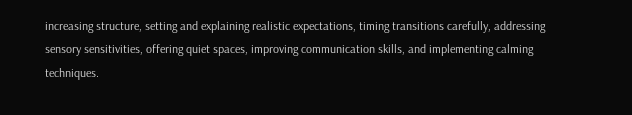increasing structure, setting and explaining realistic expectations, timing transitions carefully, addressing sensory sensitivities, offering quiet spaces, improving communication skills, and implementing calming techniques.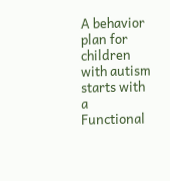A behavior plan for children with autism starts with a Functional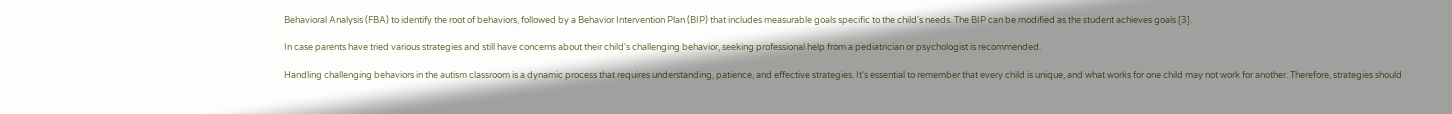Behavioral Analysis (FBA) to identify the root of behaviors, followed by a Behavior Intervention Plan (BIP) that includes measurable goals specific to the child's needs. The BIP can be modified as the student achieves goals [3].

In case parents have tried various strategies and still have concerns about their child's challenging behavior, seeking professional help from a pediatrician or psychologist is recommended.

Handling challenging behaviors in the autism classroom is a dynamic process that requires understanding, patience, and effective strategies. It's essential to remember that every child is unique, and what works for one child may not work for another. Therefore, strategies should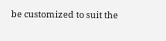be customized to suit the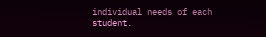individual needs of each student.